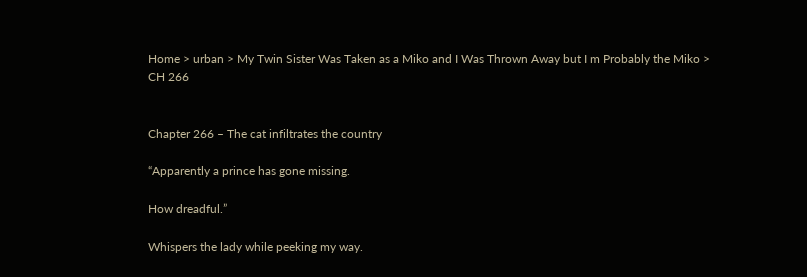Home > urban > My Twin Sister Was Taken as a Miko and I Was Thrown Away but I m Probably the Miko > CH 266


Chapter 266 – The cat infiltrates the country

“Apparently a prince has gone missing.

How dreadful.”

Whispers the lady while peeking my way.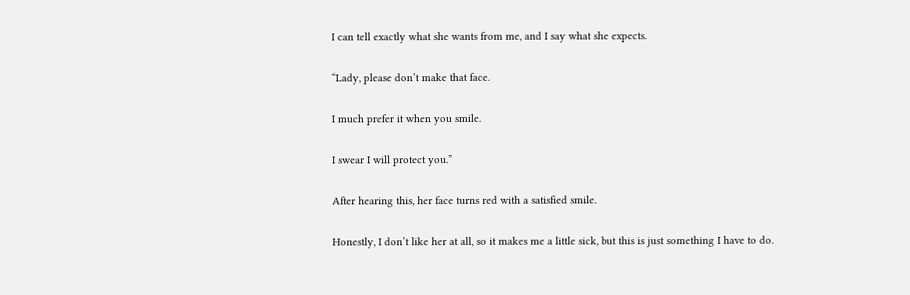I can tell exactly what she wants from me, and I say what she expects.

“Lady, please don’t make that face.

I much prefer it when you smile.

I swear I will protect you.”

After hearing this, her face turns red with a satisfied smile.

Honestly, I don’t like her at all, so it makes me a little sick, but this is just something I have to do.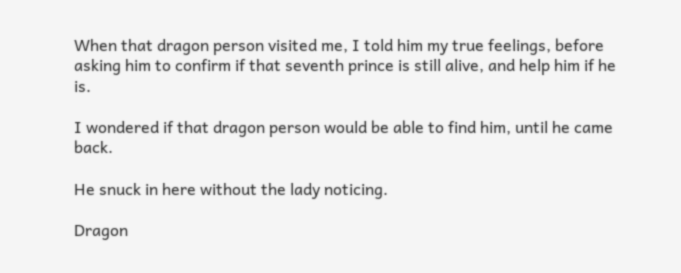When that dragon person visited me, I told him my true feelings, before asking him to confirm if that seventh prince is still alive, and help him if he is.

I wondered if that dragon person would be able to find him, until he came back.

He snuck in here without the lady noticing.

Dragon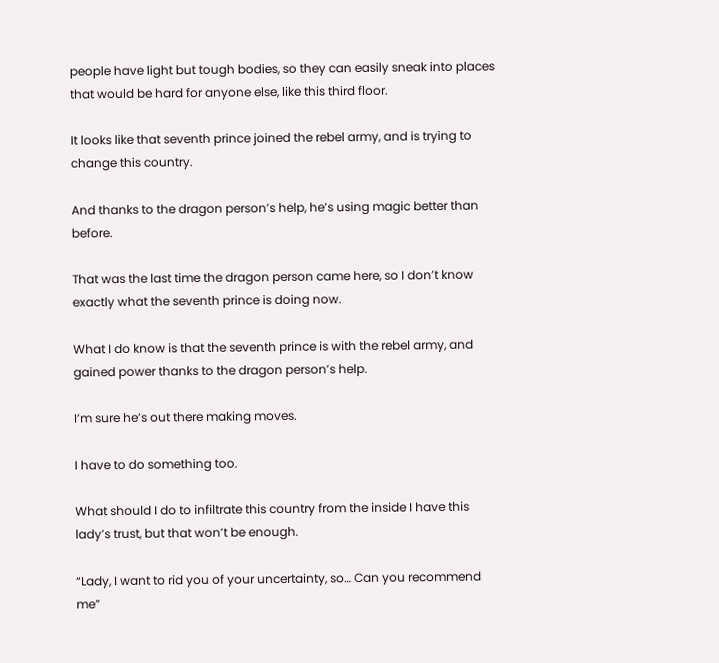people have light but tough bodies, so they can easily sneak into places that would be hard for anyone else, like this third floor.

It looks like that seventh prince joined the rebel army, and is trying to change this country.

And thanks to the dragon person’s help, he’s using magic better than before.

That was the last time the dragon person came here, so I don’t know exactly what the seventh prince is doing now.

What I do know is that the seventh prince is with the rebel army, and gained power thanks to the dragon person’s help.

I’m sure he’s out there making moves.

I have to do something too.

What should I do to infiltrate this country from the inside I have this lady’s trust, but that won’t be enough.

“Lady, I want to rid you of your uncertainty, so… Can you recommend me”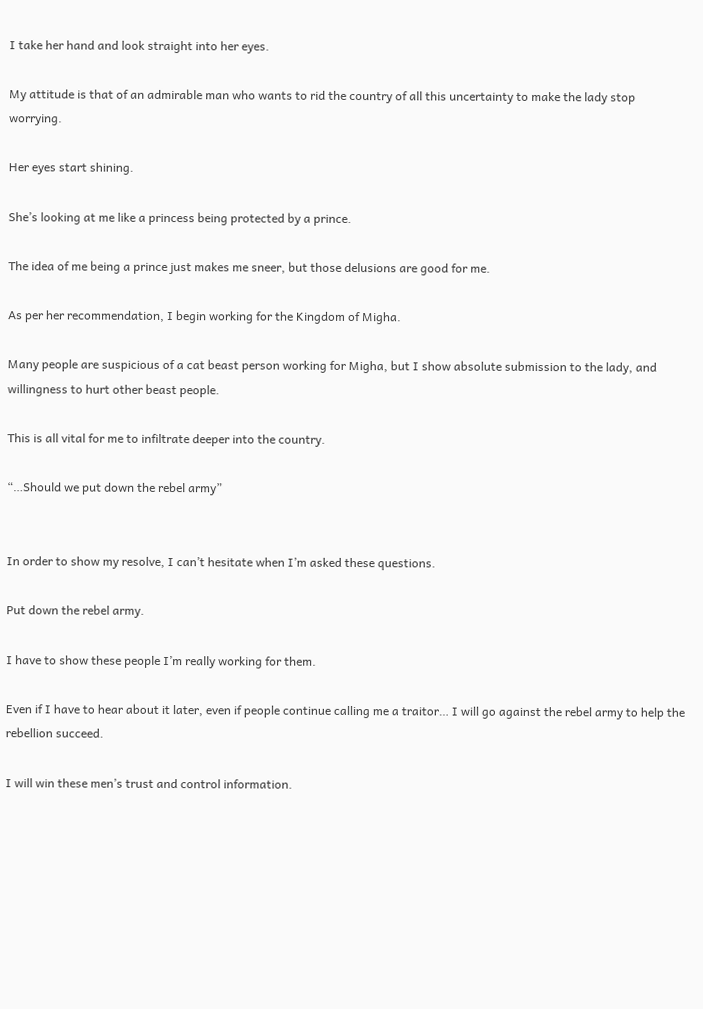I take her hand and look straight into her eyes.

My attitude is that of an admirable man who wants to rid the country of all this uncertainty to make the lady stop worrying.

Her eyes start shining.

She’s looking at me like a princess being protected by a prince.

The idea of me being a prince just makes me sneer, but those delusions are good for me.

As per her recommendation, I begin working for the Kingdom of Migha.

Many people are suspicious of a cat beast person working for Migha, but I show absolute submission to the lady, and willingness to hurt other beast people.

This is all vital for me to infiltrate deeper into the country.

“…Should we put down the rebel army”


In order to show my resolve, I can’t hesitate when I’m asked these questions.

Put down the rebel army.

I have to show these people I’m really working for them.

Even if I have to hear about it later, even if people continue calling me a traitor… I will go against the rebel army to help the rebellion succeed.

I will win these men’s trust and control information.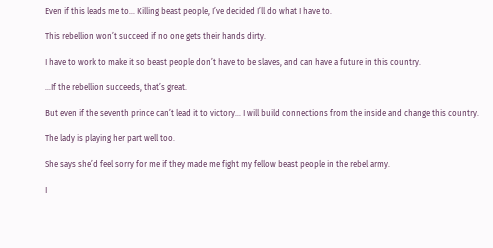Even if this leads me to… Killing beast people, I’ve decided I’ll do what I have to.

This rebellion won’t succeed if no one gets their hands dirty.

I have to work to make it so beast people don’t have to be slaves, and can have a future in this country.

…If the rebellion succeeds, that’s great.

But even if the seventh prince can’t lead it to victory… I will build connections from the inside and change this country.

The lady is playing her part well too.

She says she’d feel sorry for me if they made me fight my fellow beast people in the rebel army.

I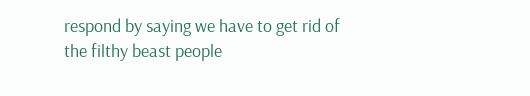respond by saying we have to get rid of the filthy beast people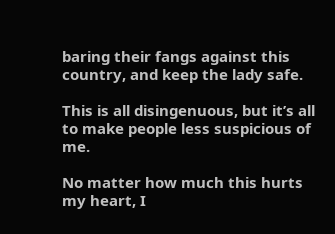baring their fangs against this country, and keep the lady safe.

This is all disingenuous, but it’s all to make people less suspicious of me.

No matter how much this hurts my heart, I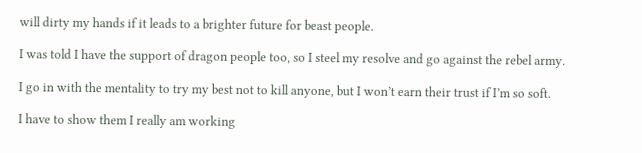will dirty my hands if it leads to a brighter future for beast people.

I was told I have the support of dragon people too, so I steel my resolve and go against the rebel army.

I go in with the mentality to try my best not to kill anyone, but I won’t earn their trust if I’m so soft.

I have to show them I really am working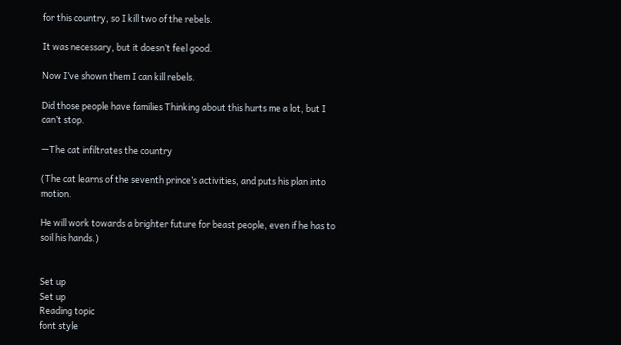for this country, so I kill two of the rebels.

It was necessary, but it doesn’t feel good.

Now I’ve shown them I can kill rebels.

Did those people have families Thinking about this hurts me a lot, but I can’t stop.

—The cat infiltrates the country

(The cat learns of the seventh prince’s activities, and puts his plan into motion.

He will work towards a brighter future for beast people, even if he has to soil his hands.)


Set up
Set up
Reading topic
font style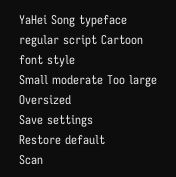YaHei Song typeface regular script Cartoon
font style
Small moderate Too large Oversized
Save settings
Restore default
Scan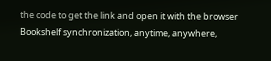the code to get the link and open it with the browser
Bookshelf synchronization, anytime, anywhere,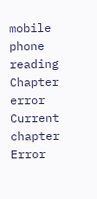mobile phone reading
Chapter error
Current chapter
Error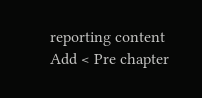reporting content
Add < Pre chapter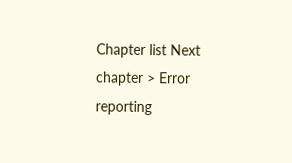Chapter list Next chapter > Error reporting